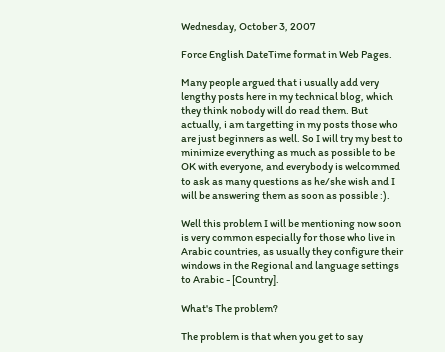Wednesday, October 3, 2007

Force English DateTime format in Web Pages.

Many people argued that i usually add very lengthy posts here in my technical blog, which they think nobody will do read them. But actually, i am targetting in my posts those who are just beginners as well. So I will try my best to minimize everything as much as possible to be OK with everyone, and everybody is welcommed to ask as many questions as he/she wish and I will be answering them as soon as possible :).

Well this problem I will be mentioning now soon is very common especially for those who live in Arabic countries, as usually they configure their windows in the Regional and language settings to Arabic - [Country].

What's The problem?

The problem is that when you get to say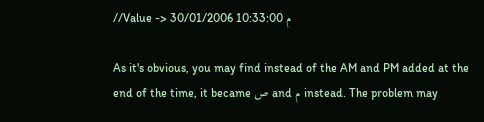//Value -> 30/01/2006 10:33:00 م

As it's obvious, you may find instead of the AM and PM added at the end of the time, it became ص and م instead. The problem may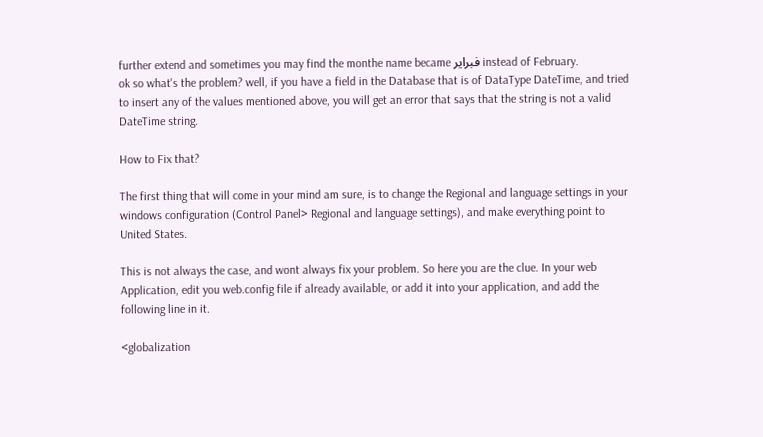further extend and sometimes you may find the monthe name became فبراير instead of February.
ok so what's the problem? well, if you have a field in the Database that is of DataType DateTime, and tried to insert any of the values mentioned above, you will get an error that says that the string is not a valid DateTime string.

How to Fix that?

The first thing that will come in your mind am sure, is to change the Regional and language settings in your windows configuration (Control Panel> Regional and language settings), and make everything point to United States.

This is not always the case, and wont always fix your problem. So here you are the clue. In your web Application, edit you web.config file if already available, or add it into your application, and add the following line in it.

<globalization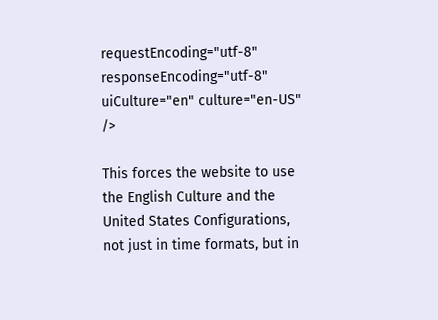requestEncoding="utf-8" responseEncoding="utf-8" uiCulture="en" culture="en-US" />

This forces the website to use the English Culture and the United States Configurations, not just in time formats, but in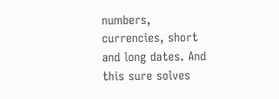numbers, currencies, short and long dates. And this sure solves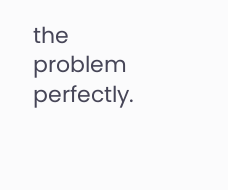the problem perfectly.